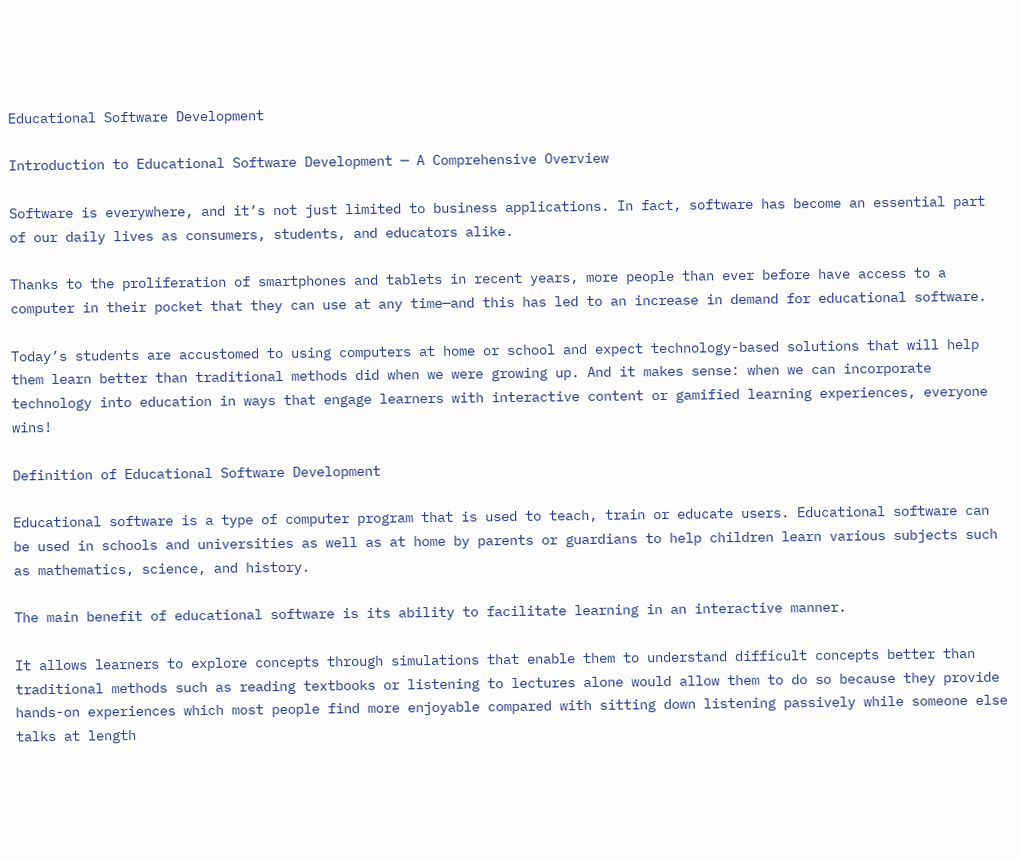Educational Software Development

Introduction to Educational Software Development ─ A Comprehensive Overview

Software is everywhere, and it’s not just limited to business applications. In fact, software has become an essential part of our daily lives as consumers, students, and educators alike.

Thanks to the proliferation of smartphones and tablets in recent years, more people than ever before have access to a computer in their pocket that they can use at any time—and this has led to an increase in demand for educational software.

Today’s students are accustomed to using computers at home or school and expect technology-based solutions that will help them learn better than traditional methods did when we were growing up. And it makes sense: when we can incorporate technology into education in ways that engage learners with interactive content or gamified learning experiences, everyone wins!

Definition of Educational Software Development

Educational software is a type of computer program that is used to teach, train or educate users. Educational software can be used in schools and universities as well as at home by parents or guardians to help children learn various subjects such as mathematics, science, and history.

The main benefit of educational software is its ability to facilitate learning in an interactive manner.

It allows learners to explore concepts through simulations that enable them to understand difficult concepts better than traditional methods such as reading textbooks or listening to lectures alone would allow them to do so because they provide hands-on experiences which most people find more enjoyable compared with sitting down listening passively while someone else talks at length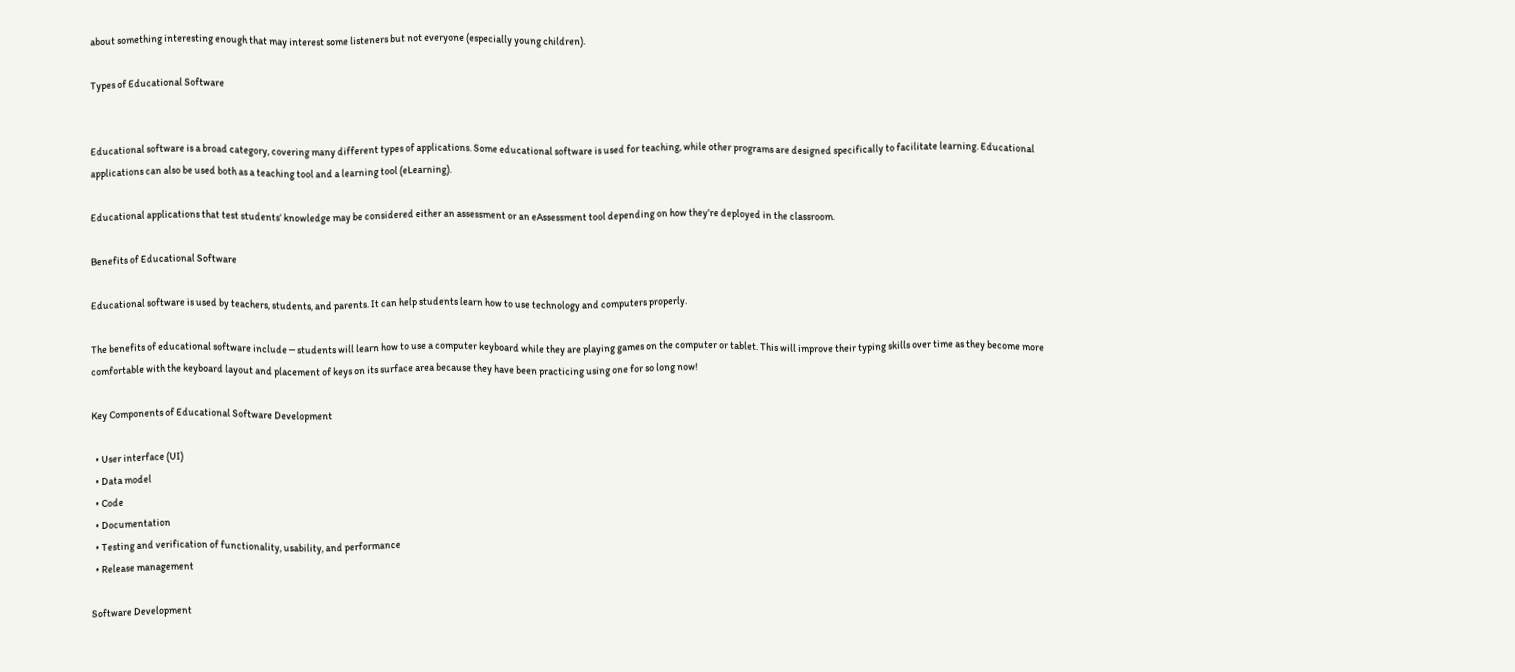about something interesting enough that may interest some listeners but not everyone (especially young children).

Types of Educational Software


Educational software is a broad category, covering many different types of applications. Some educational software is used for teaching, while other programs are designed specifically to facilitate learning. Educational applications can also be used both as a teaching tool and a learning tool (eLearning).

Educational applications that test students’ knowledge may be considered either an assessment or an eAssessment tool depending on how they’re deployed in the classroom.

Benefits of Educational Software

Educational software is used by teachers, students, and parents. It can help students learn how to use technology and computers properly.

The benefits of educational software include ─ students will learn how to use a computer keyboard while they are playing games on the computer or tablet. This will improve their typing skills over time as they become more comfortable with the keyboard layout and placement of keys on its surface area because they have been practicing using one for so long now!

Key Components of Educational Software Development

  • User interface (UI)
  • Data model
  • Code
  • Documentation
  • Testing and verification of functionality, usability, and performance
  • Release management

Software Development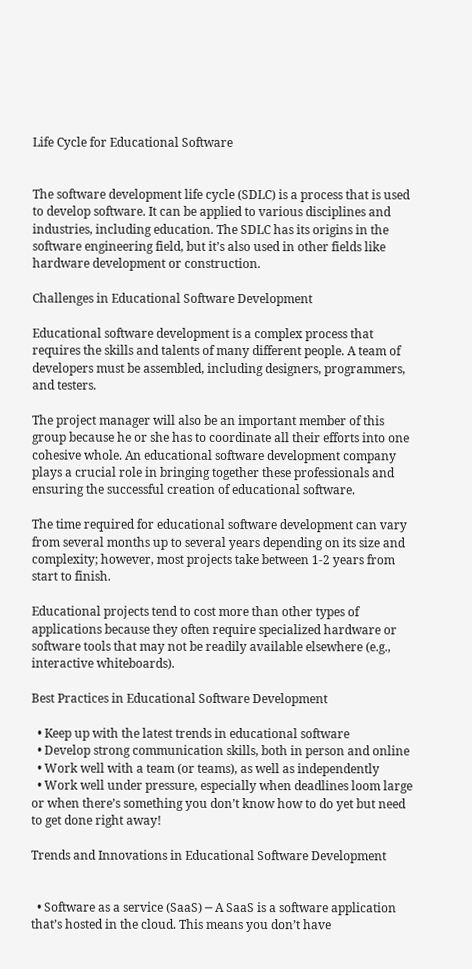Life Cycle for Educational Software


The software development life cycle (SDLC) is a process that is used to develop software. It can be applied to various disciplines and industries, including education. The SDLC has its origins in the software engineering field, but it’s also used in other fields like hardware development or construction.

Challenges in Educational Software Development

Educational software development is a complex process that requires the skills and talents of many different people. A team of developers must be assembled, including designers, programmers, and testers.

The project manager will also be an important member of this group because he or she has to coordinate all their efforts into one cohesive whole. An educational software development company plays a crucial role in bringing together these professionals and ensuring the successful creation of educational software.

The time required for educational software development can vary from several months up to several years depending on its size and complexity; however, most projects take between 1-2 years from start to finish.

Educational projects tend to cost more than other types of applications because they often require specialized hardware or software tools that may not be readily available elsewhere (e.g., interactive whiteboards).

Best Practices in Educational Software Development

  • Keep up with the latest trends in educational software
  • Develop strong communication skills, both in person and online
  • Work well with a team (or teams), as well as independently
  • Work well under pressure, especially when deadlines loom large or when there’s something you don’t know how to do yet but need to get done right away!

Trends and Innovations in Educational Software Development


  • Software as a service (SaaS) ─ A SaaS is a software application that’s hosted in the cloud. This means you don’t have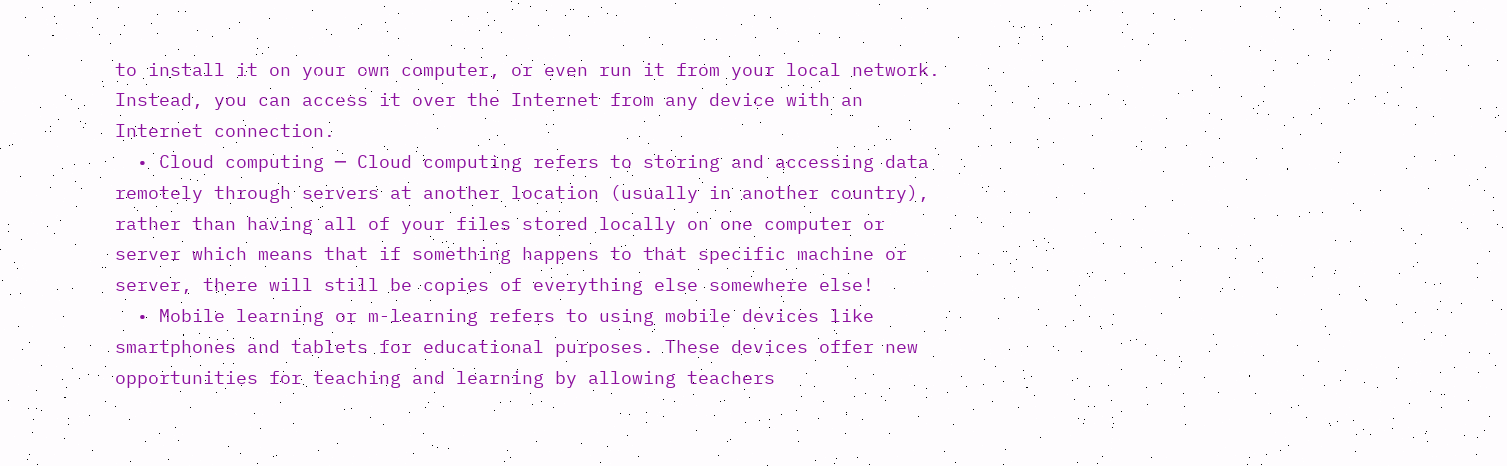to install it on your own computer, or even run it from your local network. Instead, you can access it over the Internet from any device with an Internet connection.
  • Cloud computing ─ Cloud computing refers to storing and accessing data remotely through servers at another location (usually in another country), rather than having all of your files stored locally on one computer or server which means that if something happens to that specific machine or server, there will still be copies of everything else somewhere else!
  • Mobile learning or m-learning refers to using mobile devices like smartphones and tablets for educational purposes. These devices offer new opportunities for teaching and learning by allowing teachers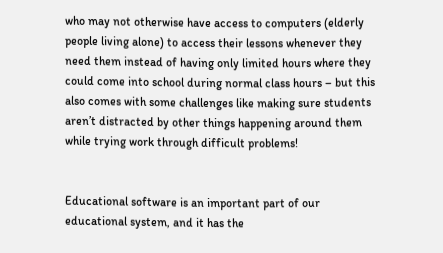who may not otherwise have access to computers (elderly people living alone) to access their lessons whenever they need them instead of having only limited hours where they could come into school during normal class hours – but this also comes with some challenges like making sure students aren’t distracted by other things happening around them while trying work through difficult problems!


Educational software is an important part of our educational system, and it has the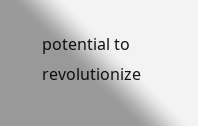potential to revolutionize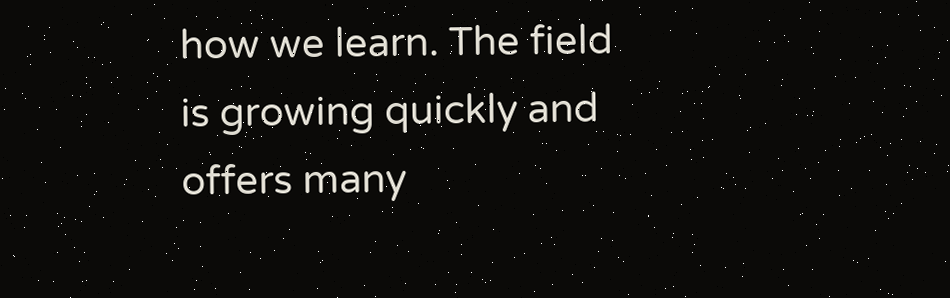how we learn. The field is growing quickly and offers many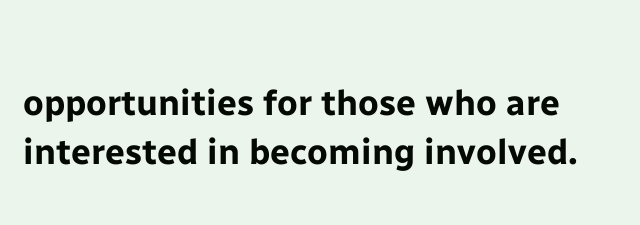opportunities for those who are interested in becoming involved.